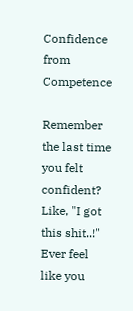Confidence from Competence

Remember the last time you felt confident? Like, "I got this shit..!" Ever feel like you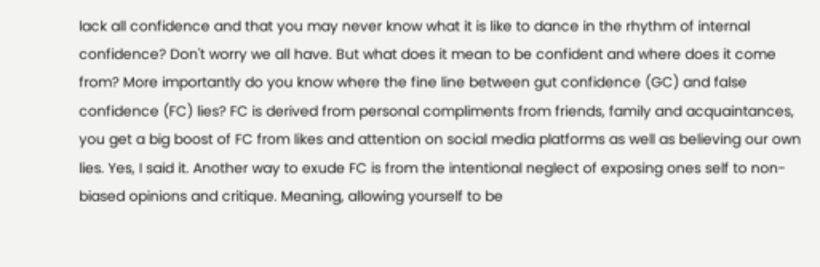lack all confidence and that you may never know what it is like to dance in the rhythm of internal confidence? Don't worry we all have. But what does it mean to be confident and where does it come from? More importantly do you know where the fine line between gut confidence (GC) and false confidence (FC) lies? FC is derived from personal compliments from friends, family and acquaintances, you get a big boost of FC from likes and attention on social media platforms as well as believing our own lies. Yes, I said it. Another way to exude FC is from the intentional neglect of exposing ones self to non-biased opinions and critique. Meaning, allowing yourself to be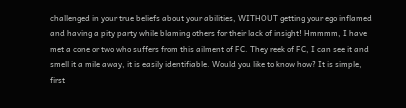challenged in your true beliefs about your abilities, WITHOUT getting your ego inflamed and having a pity party while blaming others for their lack of insight! Hmmmm, I have met a cone or two who suffers from this ailment of FC. They reek of FC, I can see it and smell it a mile away, it is easily identifiable. Would you like to know how? It is simple, first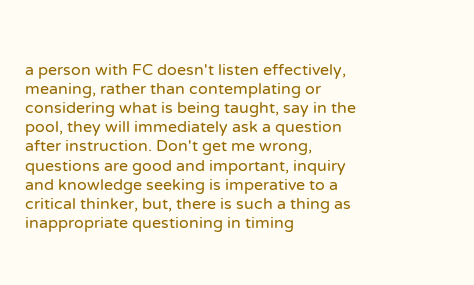a person with FC doesn't listen effectively, meaning, rather than contemplating or considering what is being taught, say in the pool, they will immediately ask a question after instruction. Don't get me wrong, questions are good and important, inquiry and knowledge seeking is imperative to a critical thinker, but, there is such a thing as inappropriate questioning in timing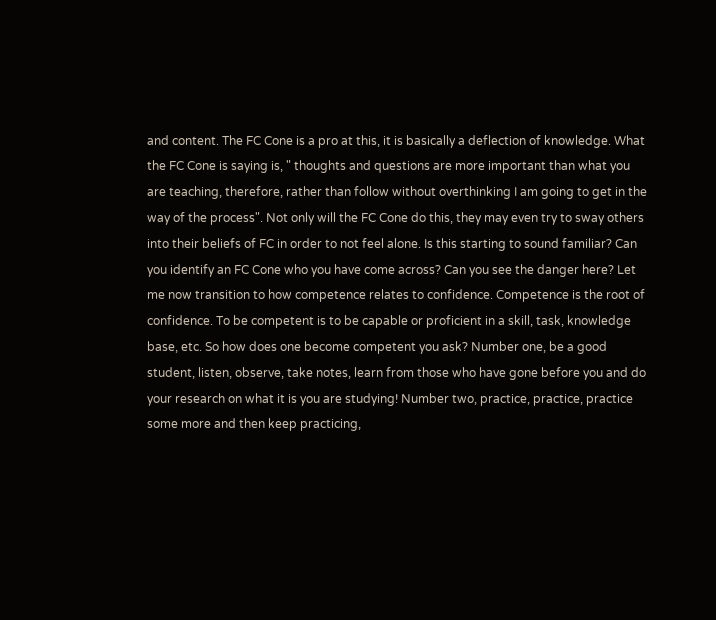and content. The FC Cone is a pro at this, it is basically a deflection of knowledge. What the FC Cone is saying is, " thoughts and questions are more important than what you are teaching, therefore, rather than follow without overthinking I am going to get in the way of the process". Not only will the FC Cone do this, they may even try to sway others into their beliefs of FC in order to not feel alone. Is this starting to sound familiar? Can you identify an FC Cone who you have come across? Can you see the danger here? Let me now transition to how competence relates to confidence. Competence is the root of confidence. To be competent is to be capable or proficient in a skill, task, knowledge base, etc. So how does one become competent you ask? Number one, be a good student, listen, observe, take notes, learn from those who have gone before you and do your research on what it is you are studying! Number two, practice, practice, practice some more and then keep practicing,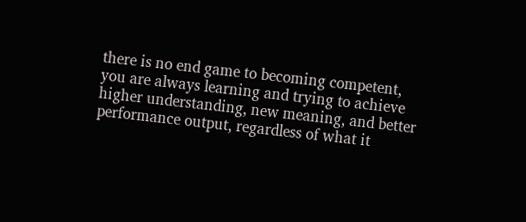there is no end game to becoming competent, you are always learning and trying to achieve higher understanding, new meaning, and better performance output, regardless of what it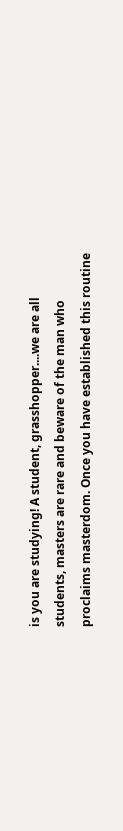is you are studying! A student, grasshopper....we are all students, masters are rare and beware of the man who proclaims masterdom. Once you have established this routine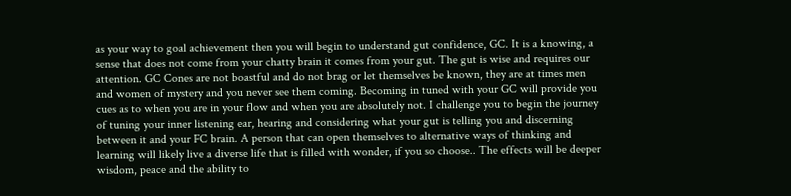as your way to goal achievement then you will begin to understand gut confidence, GC. It is a knowing, a sense that does not come from your chatty brain it comes from your gut. The gut is wise and requires our attention. GC Cones are not boastful and do not brag or let themselves be known, they are at times men and women of mystery and you never see them coming. Becoming in tuned with your GC will provide you cues as to when you are in your flow and when you are absolutely not. I challenge you to begin the journey of tuning your inner listening ear, hearing and considering what your gut is telling you and discerning between it and your FC brain. A person that can open themselves to alternative ways of thinking and learning will likely live a diverse life that is filled with wonder, if you so choose.. The effects will be deeper wisdom, peace and the ability to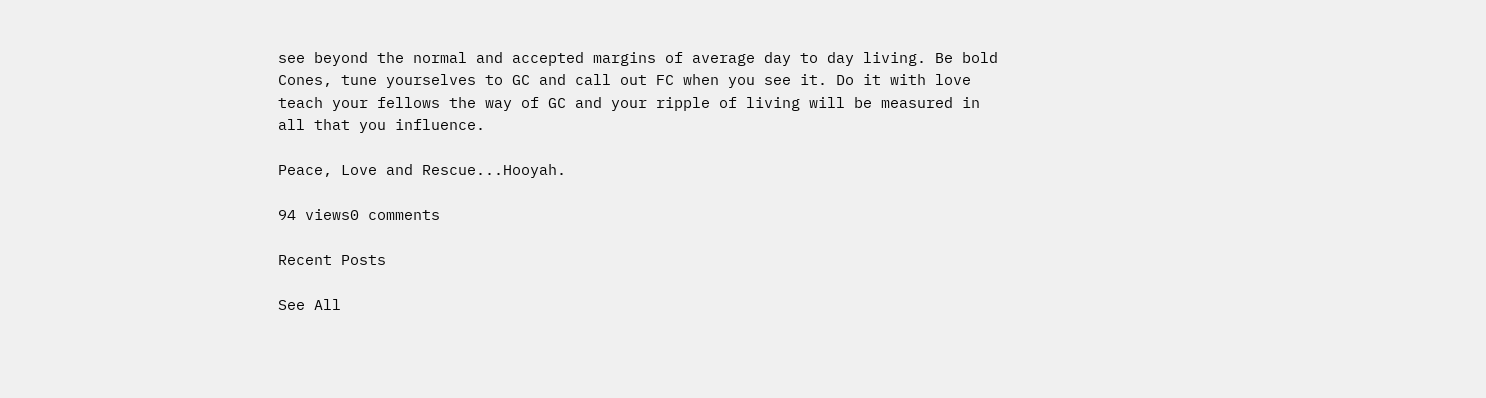see beyond the normal and accepted margins of average day to day living. Be bold Cones, tune yourselves to GC and call out FC when you see it. Do it with love teach your fellows the way of GC and your ripple of living will be measured in all that you influence.

Peace, Love and Rescue...Hooyah.

94 views0 comments

Recent Posts

See All